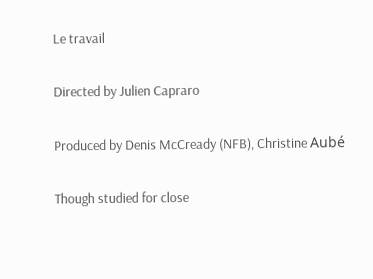Le travail

Directed by Julien Capraro

Produced by Denis McCready (NFB), Christine Aubé

Though studied for close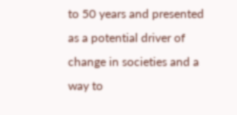to 50 years and presented as a potential driver of change in societies and a way to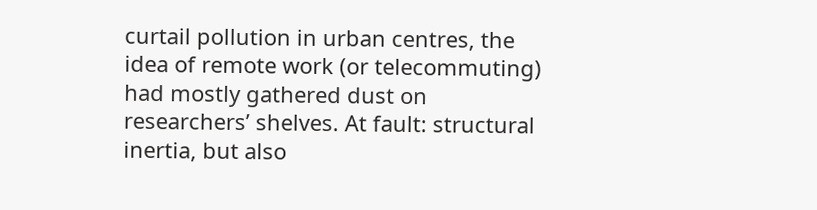curtail pollution in urban centres, the idea of remote work (or telecommuting) had mostly gathered dust on researchers’ shelves. At fault: structural inertia, but also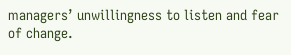managers’ unwillingness to listen and fear of change.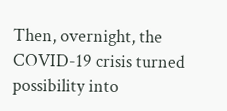Then, overnight, the COVID-19 crisis turned possibility into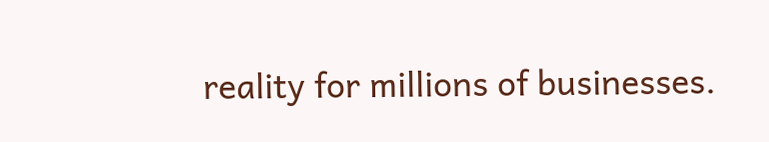reality for millions of businesses.